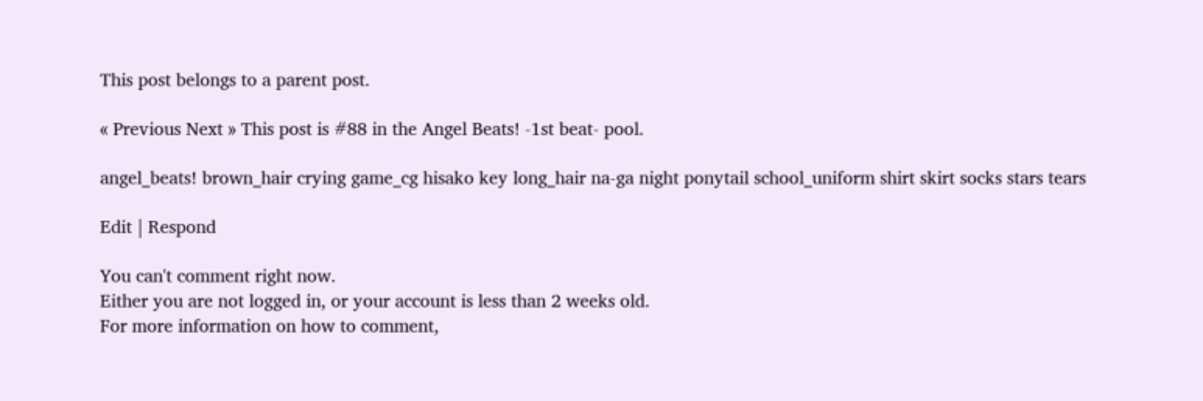This post belongs to a parent post.

« Previous Next » This post is #88 in the Angel Beats! -1st beat- pool.

angel_beats! brown_hair crying game_cg hisako key long_hair na-ga night ponytail school_uniform shirt skirt socks stars tears

Edit | Respond

You can't comment right now.
Either you are not logged in, or your account is less than 2 weeks old.
For more information on how to comment,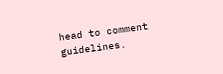head to comment guidelines.